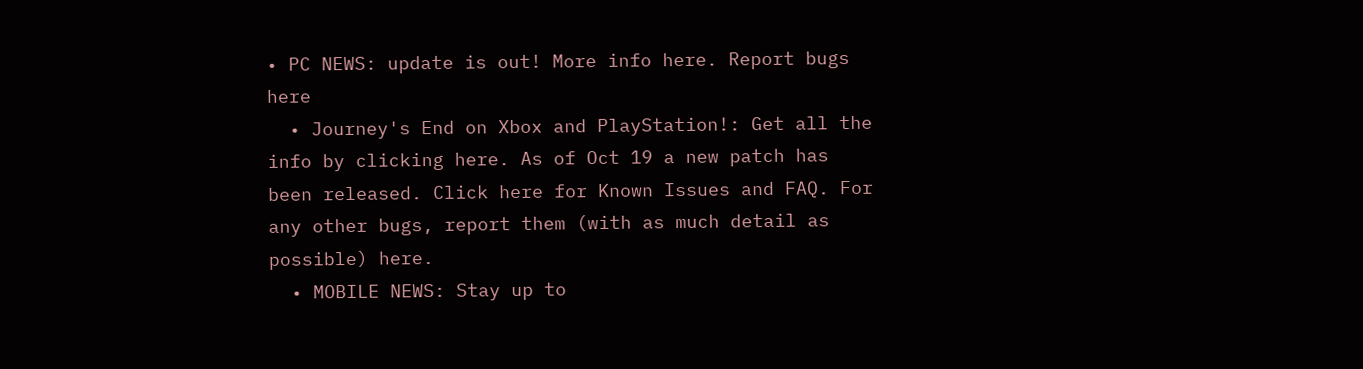• PC NEWS: update is out! More info here. Report bugs here
  • Journey's End on Xbox and PlayStation!: Get all the info by clicking here. As of Oct 19 a new patch has been released. Click here for Known Issues and FAQ. For any other bugs, report them (with as much detail as possible) here.
  • MOBILE NEWS: Stay up to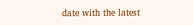date with the latest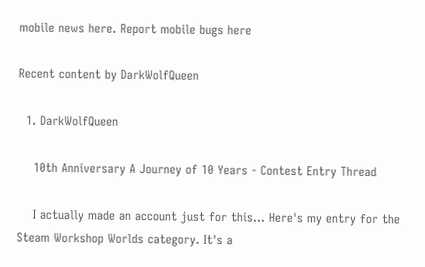mobile news here. Report mobile bugs here

Recent content by DarkWolfQueen

  1. DarkWolfQueen

    10th Anniversary A Journey of 10 Years - Contest Entry Thread

    I actually made an account just for this... Here's my entry for the Steam Workshop Worlds category. It's a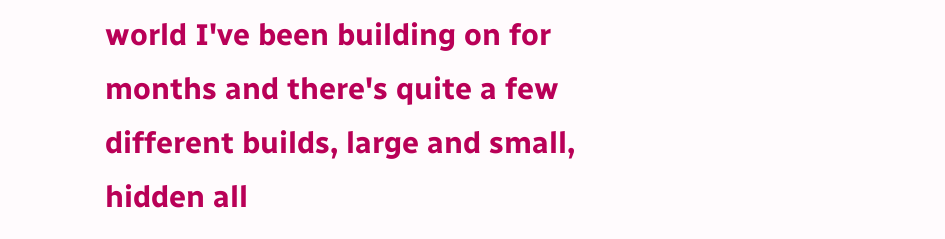world I've been building on for months and there's quite a few different builds, large and small, hidden all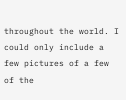throughout the world. I could only include a few pictures of a few of the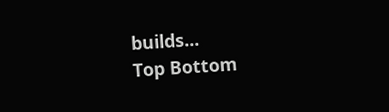builds...
Top Bottom